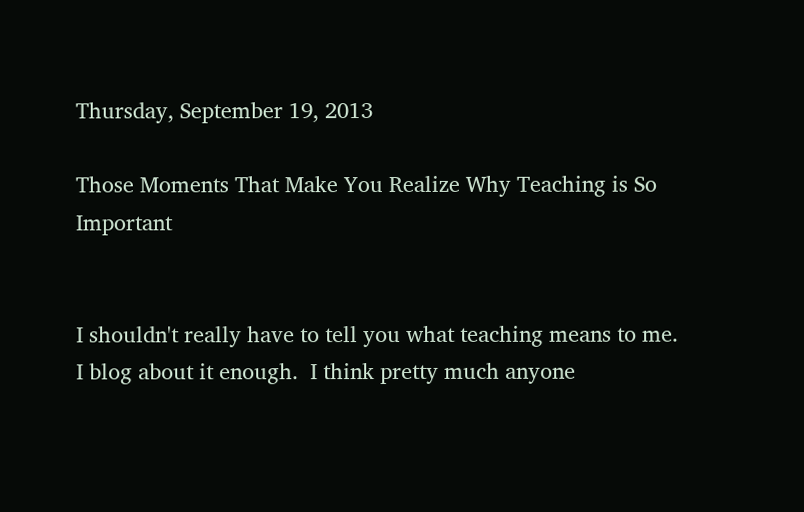Thursday, September 19, 2013

Those Moments That Make You Realize Why Teaching is So Important


I shouldn't really have to tell you what teaching means to me.  I blog about it enough.  I think pretty much anyone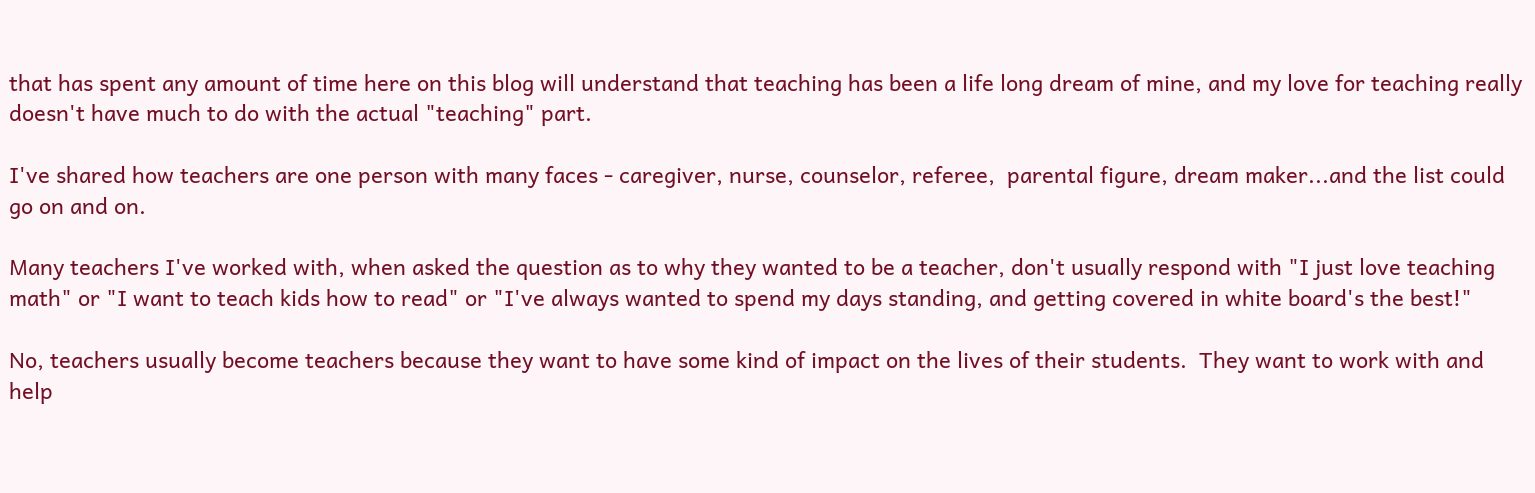that has spent any amount of time here on this blog will understand that teaching has been a life long dream of mine, and my love for teaching really doesn't have much to do with the actual "teaching" part.

I've shared how teachers are one person with many faces - caregiver, nurse, counselor, referee,  parental figure, dream maker...and the list could go on and on.

Many teachers I've worked with, when asked the question as to why they wanted to be a teacher, don't usually respond with "I just love teaching math" or "I want to teach kids how to read" or "I've always wanted to spend my days standing, and getting covered in white board's the best!"

No, teachers usually become teachers because they want to have some kind of impact on the lives of their students.  They want to work with and help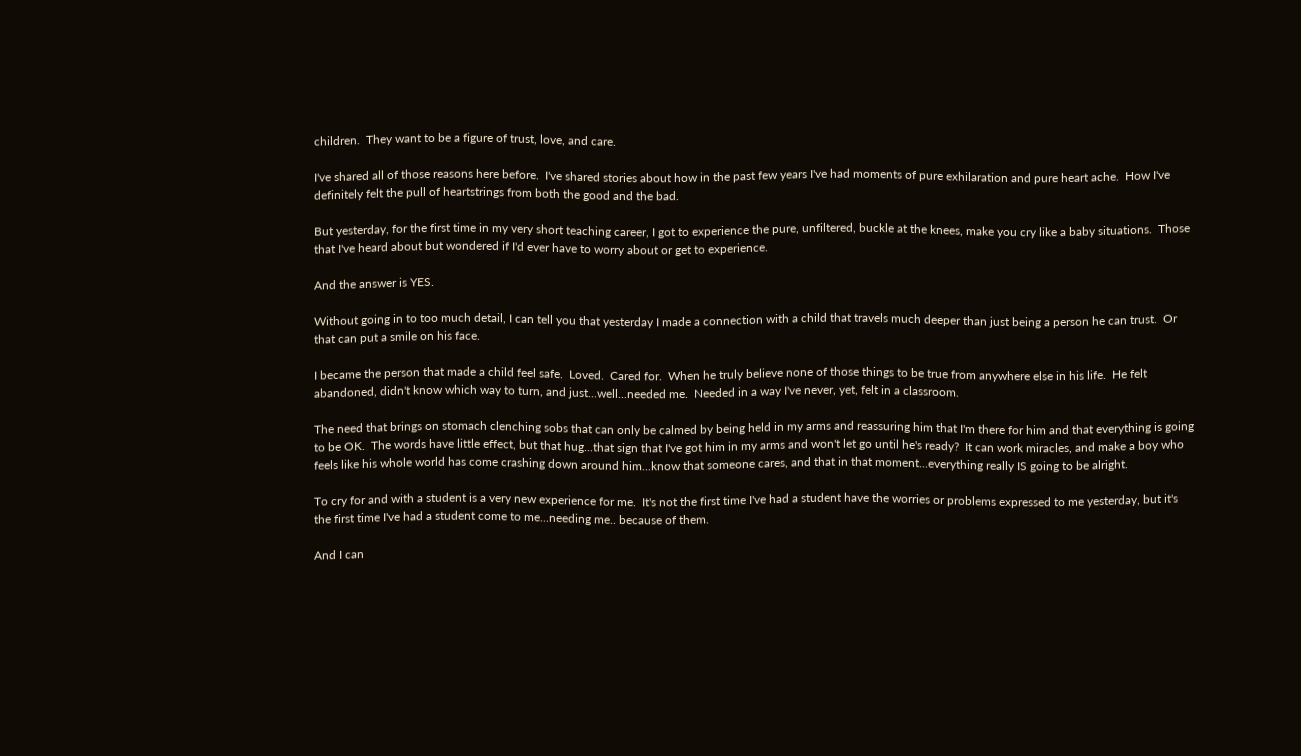children.  They want to be a figure of trust, love, and care.

I've shared all of those reasons here before.  I've shared stories about how in the past few years I've had moments of pure exhilaration and pure heart ache.  How I've definitely felt the pull of heartstrings from both the good and the bad.

But yesterday, for the first time in my very short teaching career, I got to experience the pure, unfiltered, buckle at the knees, make you cry like a baby situations.  Those that I've heard about but wondered if I'd ever have to worry about or get to experience.

And the answer is YES.

Without going in to too much detail, I can tell you that yesterday I made a connection with a child that travels much deeper than just being a person he can trust.  Or that can put a smile on his face.

I became the person that made a child feel safe.  Loved.  Cared for.  When he truly believe none of those things to be true from anywhere else in his life.  He felt abandoned, didn't know which way to turn, and just...well...needed me.  Needed in a way I've never, yet, felt in a classroom.

The need that brings on stomach clenching sobs that can only be calmed by being held in my arms and reassuring him that I'm there for him and that everything is going to be OK.  The words have little effect, but that hug...that sign that I've got him in my arms and won't let go until he's ready?  It can work miracles, and make a boy who feels like his whole world has come crashing down around him...know that someone cares, and that in that moment...everything really IS going to be alright.

To cry for and with a student is a very new experience for me.  It's not the first time I've had a student have the worries or problems expressed to me yesterday, but it's the first time I've had a student come to me...needing me.. because of them.

And I can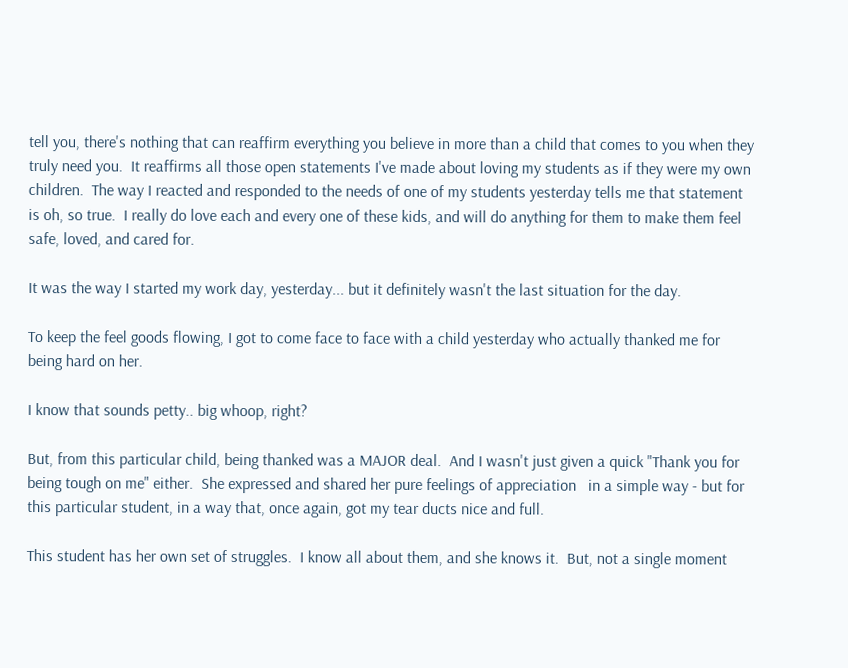tell you, there's nothing that can reaffirm everything you believe in more than a child that comes to you when they truly need you.  It reaffirms all those open statements I've made about loving my students as if they were my own children.  The way I reacted and responded to the needs of one of my students yesterday tells me that statement is oh, so true.  I really do love each and every one of these kids, and will do anything for them to make them feel safe, loved, and cared for.

It was the way I started my work day, yesterday... but it definitely wasn't the last situation for the day.

To keep the feel goods flowing, I got to come face to face with a child yesterday who actually thanked me for being hard on her.

I know that sounds petty.. big whoop, right?

But, from this particular child, being thanked was a MAJOR deal.  And I wasn't just given a quick "Thank you for being tough on me" either.  She expressed and shared her pure feelings of appreciation   in a simple way - but for this particular student, in a way that, once again, got my tear ducts nice and full.

This student has her own set of struggles.  I know all about them, and she knows it.  But, not a single moment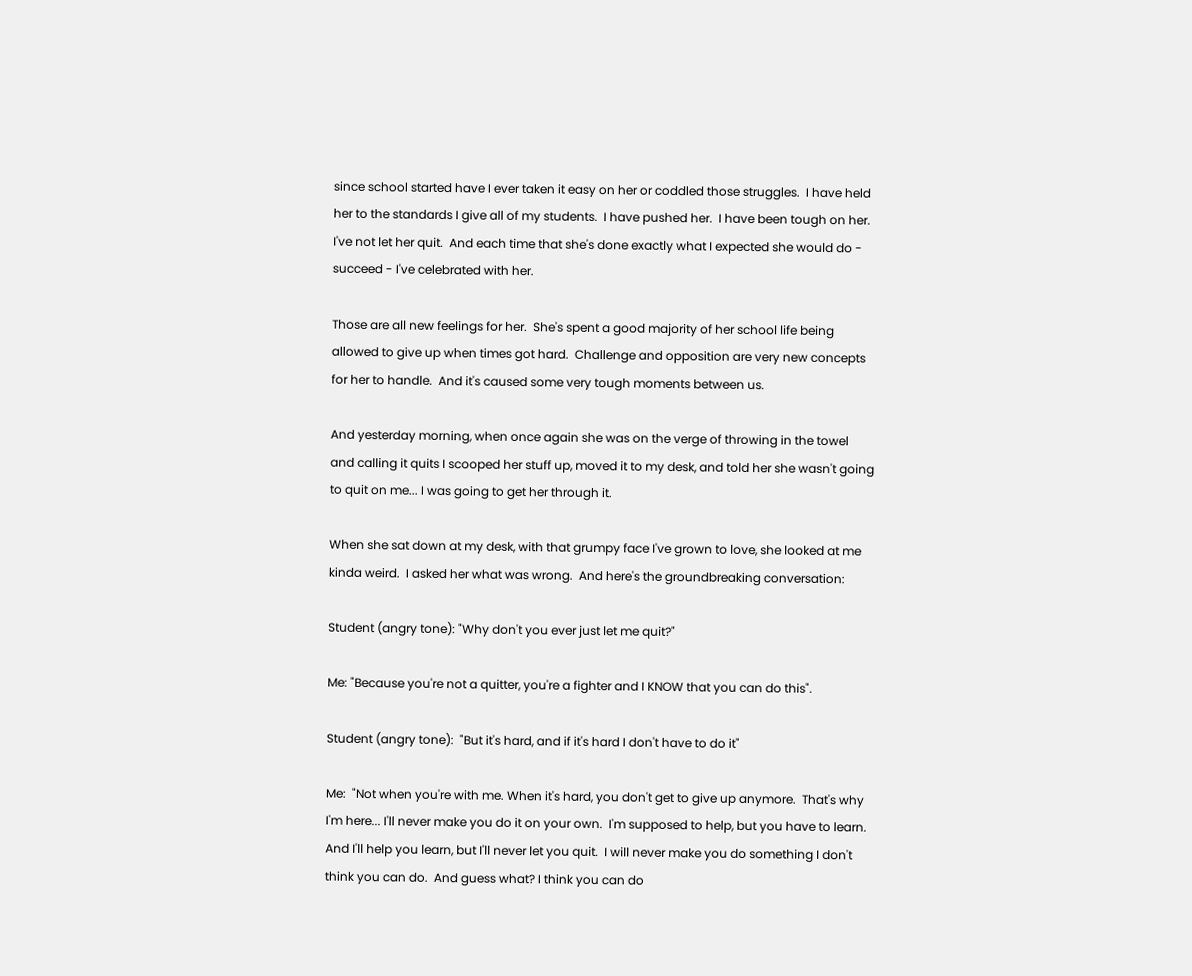since school started have I ever taken it easy on her or coddled those struggles.  I have held her to the standards I give all of my students.  I have pushed her.  I have been tough on her.  I've not let her quit.  And each time that she's done exactly what I expected she would do - succeed - I've celebrated with her.

Those are all new feelings for her.  She's spent a good majority of her school life being allowed to give up when times got hard.  Challenge and opposition are very new concepts for her to handle.  And it's caused some very tough moments between us.

And yesterday morning, when once again she was on the verge of throwing in the towel and calling it quits I scooped her stuff up, moved it to my desk, and told her she wasn't going to quit on me... I was going to get her through it.

When she sat down at my desk, with that grumpy face I've grown to love, she looked at me kinda weird.  I asked her what was wrong.  And here's the groundbreaking conversation:

Student (angry tone): "Why don't you ever just let me quit?"

Me: "Because you're not a quitter, you're a fighter and I KNOW that you can do this".

Student (angry tone):  "But it's hard, and if it's hard I don't have to do it"

Me:  "Not when you're with me. When it's hard, you don't get to give up anymore.  That's why I'm here... I'll never make you do it on your own.  I'm supposed to help, but you have to learn.  And I'll help you learn, but I'll never let you quit.  I will never make you do something I don't think you can do.  And guess what? I think you can do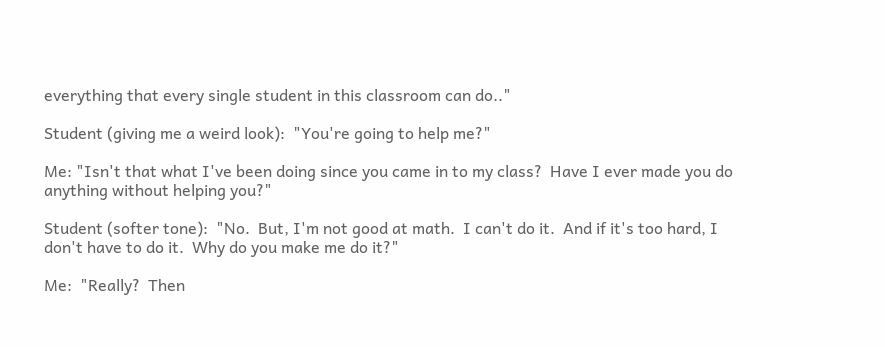everything that every single student in this classroom can do.."

Student (giving me a weird look):  "You're going to help me?"

Me: "Isn't that what I've been doing since you came in to my class?  Have I ever made you do anything without helping you?"

Student (softer tone):  "No.  But, I'm not good at math.  I can't do it.  And if it's too hard, I don't have to do it.  Why do you make me do it?"

Me:  "Really?  Then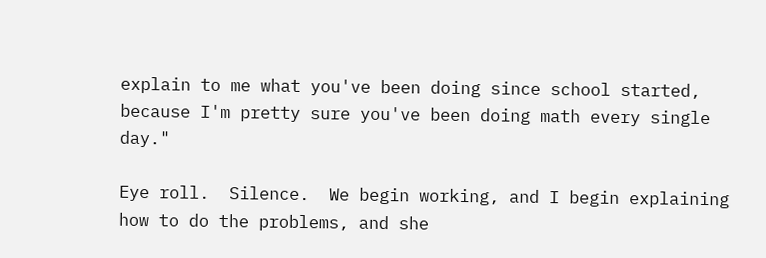explain to me what you've been doing since school started, because I'm pretty sure you've been doing math every single day."

Eye roll.  Silence.  We begin working, and I begin explaining how to do the problems, and she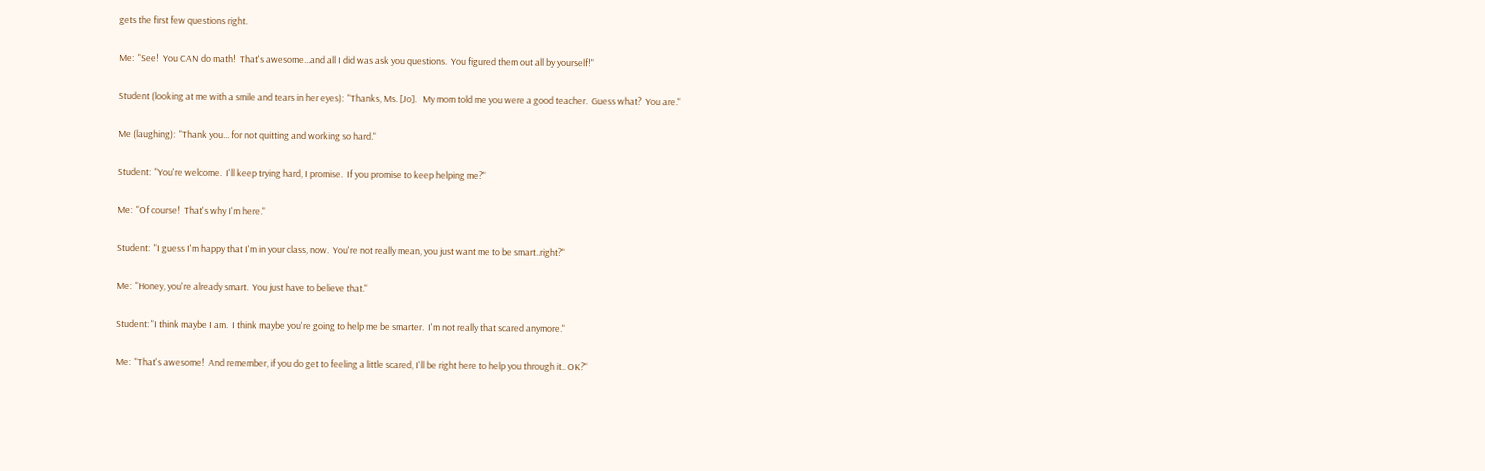gets the first few questions right.

Me:  "See!  You CAN do math!  That's awesome...and all I did was ask you questions.  You figured them out all by yourself!"

Student (looking at me with a smile and tears in her eyes):  "Thanks, Ms. [Jo].   My mom told me you were a good teacher.  Guess what?  You are."

Me (laughing):  "Thank you... for not quitting and working so hard."

Student:  "You're welcome.  I'll keep trying hard, I promise.  If you promise to keep helping me?"

Me:  "Of course!  That's why I'm here."

Student:  "I guess I'm happy that I'm in your class, now.  You're not really mean, you just want me to be smart..right?"

Me:  "Honey, you're already smart.  You just have to believe that."

Student: "I think maybe I am.  I think maybe you're going to help me be smarter.  I'm not really that scared anymore."

Me:  "That's awesome!  And remember, if you do get to feeling a little scared, I'll be right here to help you through it.. OK?"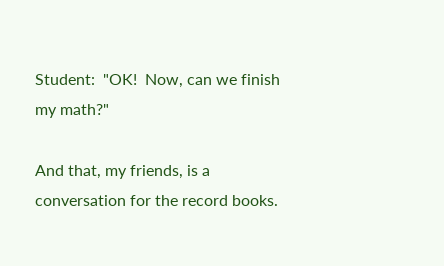Student:  "OK!  Now, can we finish my math?"

And that, my friends, is a conversation for the record books.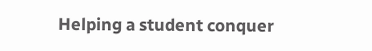Helping a student conquer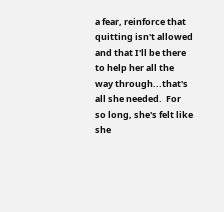a fear, reinforce that quitting isn't allowed and that I'll be there to help her all the way through...that's all she needed.  For so long, she's felt like she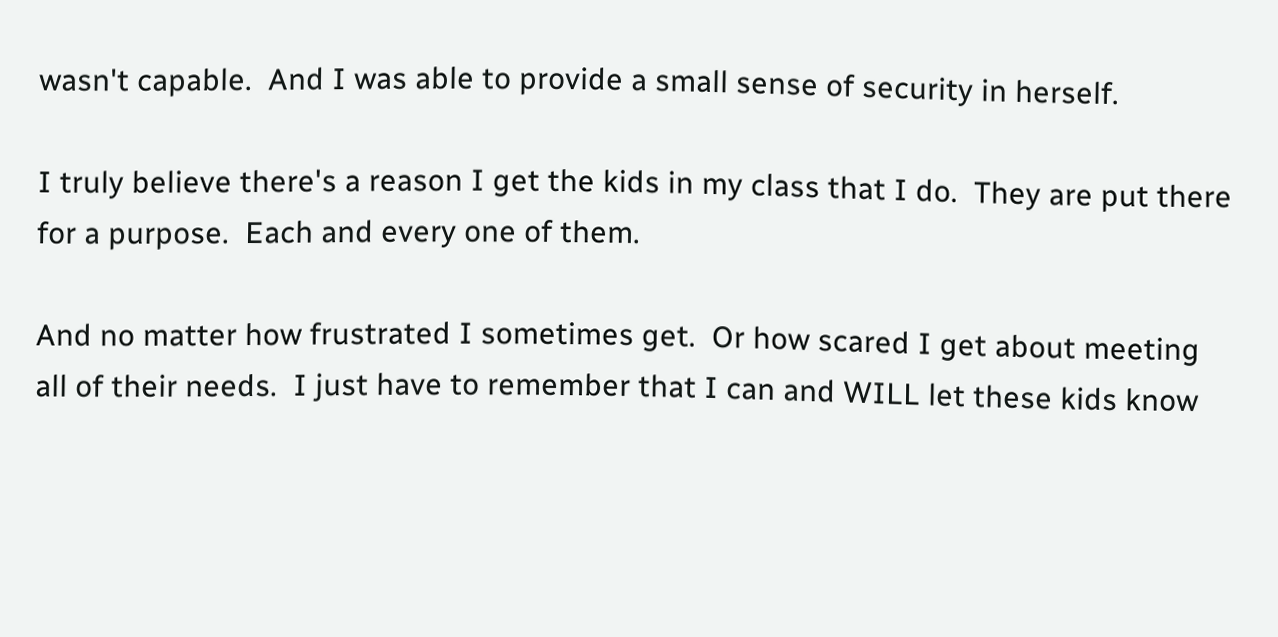wasn't capable.  And I was able to provide a small sense of security in herself.

I truly believe there's a reason I get the kids in my class that I do.  They are put there for a purpose.  Each and every one of them.

And no matter how frustrated I sometimes get.  Or how scared I get about meeting all of their needs.  I just have to remember that I can and WILL let these kids know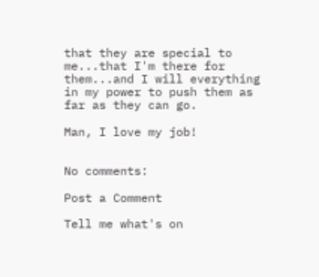that they are special to me...that I'm there for them...and I will everything in my power to push them as far as they can go.

Man, I love my job!


No comments:

Post a Comment

Tell me what's on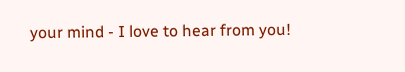your mind - I love to hear from you!